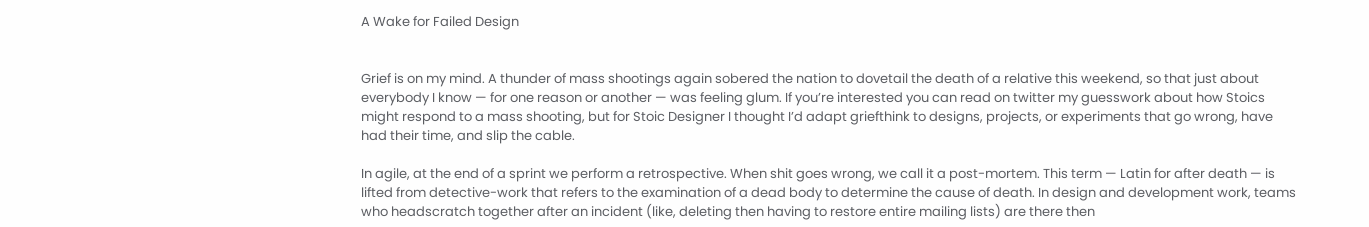A Wake for Failed Design


Grief is on my mind. A thunder of mass shootings again sobered the nation to dovetail the death of a relative this weekend, so that just about everybody I know — for one reason or another — was feeling glum. If you’re interested you can read on twitter my guesswork about how Stoics might respond to a mass shooting, but for Stoic Designer I thought I’d adapt griefthink to designs, projects, or experiments that go wrong, have had their time, and slip the cable.

In agile, at the end of a sprint we perform a retrospective. When shit goes wrong, we call it a post-mortem. This term — Latin for after death — is lifted from detective-work that refers to the examination of a dead body to determine the cause of death. In design and development work, teams who headscratch together after an incident (like, deleting then having to restore entire mailing lists) are there then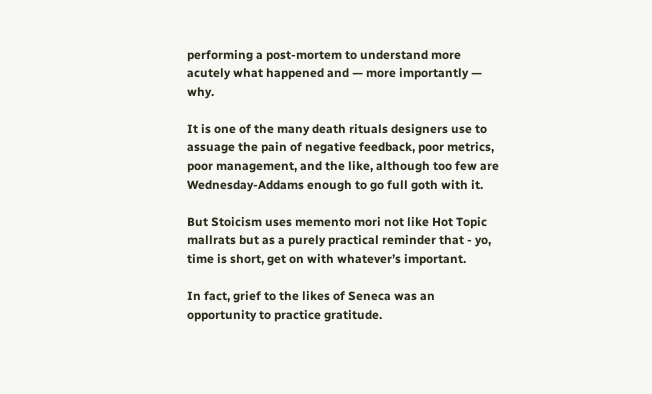performing a post-mortem to understand more acutely what happened and — more importantly — why.

It is one of the many death rituals designers use to assuage the pain of negative feedback, poor metrics, poor management, and the like, although too few are Wednesday-Addams enough to go full goth with it.

But Stoicism uses memento mori not like Hot Topic mallrats but as a purely practical reminder that - yo, time is short, get on with whatever’s important.

In fact, grief to the likes of Seneca was an opportunity to practice gratitude.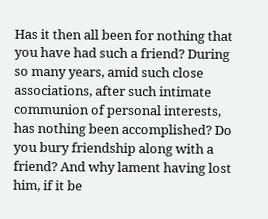Has it then all been for nothing that you have had such a friend? During so many years, amid such close associations, after such intimate communion of personal interests, has nothing been accomplished? Do you bury friendship along with a friend? And why lament having lost him, if it be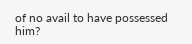of no avail to have possessed him?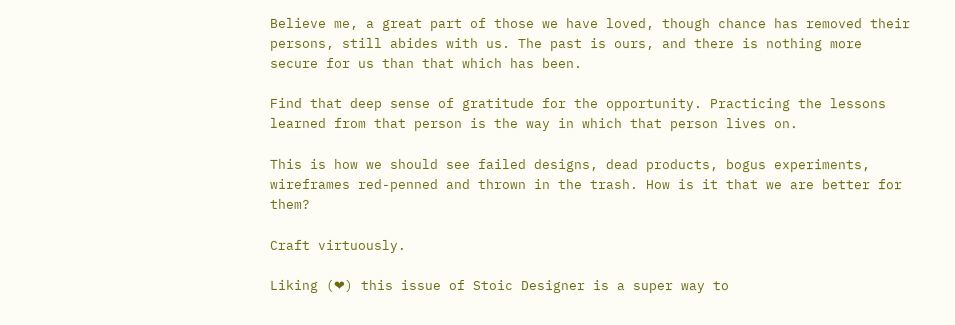Believe me, a great part of those we have loved, though chance has removed their persons, still abides with us. The past is ours, and there is nothing more secure for us than that which has been.

Find that deep sense of gratitude for the opportunity. Practicing the lessons learned from that person is the way in which that person lives on.

This is how we should see failed designs, dead products, bogus experiments, wireframes red-penned and thrown in the trash. How is it that we are better for them?

Craft virtuously.

Liking (❤) this issue of Stoic Designer is a super way to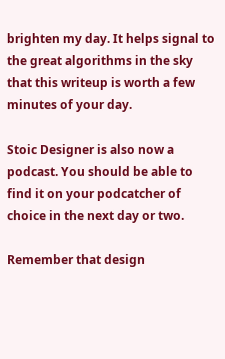brighten my day. It helps signal to the great algorithms in the sky that this writeup is worth a few minutes of your day.

Stoic Designer is also now a podcast. You should be able to find it on your podcatcher of choice in the next day or two.

Remember that design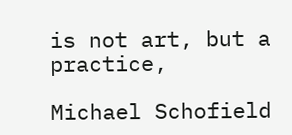is not art, but a practice,

Michael Schofield